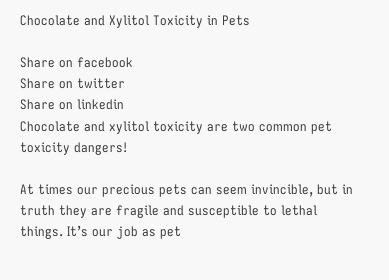Chocolate and Xylitol Toxicity in Pets

Share on facebook
Share on twitter
Share on linkedin
Chocolate and xylitol toxicity are two common pet toxicity dangers!

At times our precious pets can seem invincible, but in truth they are fragile and susceptible to lethal things. It’s our job as pet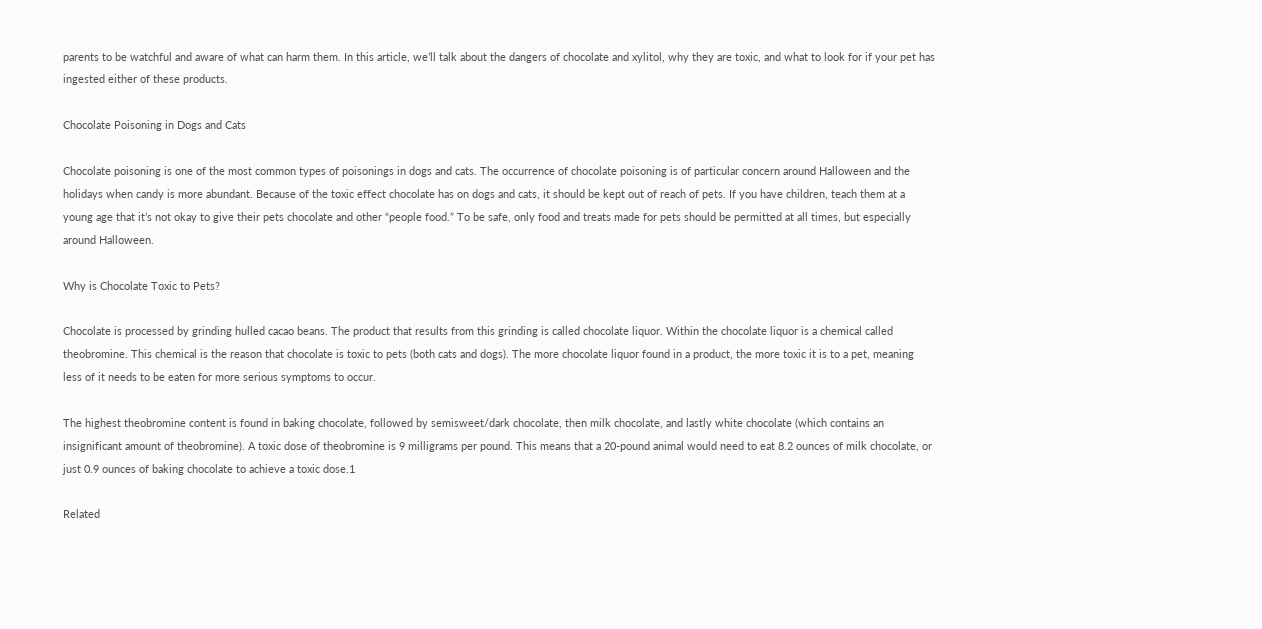parents to be watchful and aware of what can harm them. In this article, we’ll talk about the dangers of chocolate and xylitol, why they are toxic, and what to look for if your pet has ingested either of these products.

Chocolate Poisoning in Dogs and Cats

Chocolate poisoning is one of the most common types of poisonings in dogs and cats. The occurrence of chocolate poisoning is of particular concern around Halloween and the holidays when candy is more abundant. Because of the toxic effect chocolate has on dogs and cats, it should be kept out of reach of pets. If you have children, teach them at a young age that it’s not okay to give their pets chocolate and other “people food.” To be safe, only food and treats made for pets should be permitted at all times, but especially around Halloween.

Why is Chocolate Toxic to Pets?

Chocolate is processed by grinding hulled cacao beans. The product that results from this grinding is called chocolate liquor. Within the chocolate liquor is a chemical called theobromine. This chemical is the reason that chocolate is toxic to pets (both cats and dogs). The more chocolate liquor found in a product, the more toxic it is to a pet, meaning less of it needs to be eaten for more serious symptoms to occur.

The highest theobromine content is found in baking chocolate, followed by semisweet/dark chocolate, then milk chocolate, and lastly white chocolate (which contains an insignificant amount of theobromine). A toxic dose of theobromine is 9 milligrams per pound. This means that a 20-pound animal would need to eat 8.2 ounces of milk chocolate, or just 0.9 ounces of baking chocolate to achieve a toxic dose.1

Related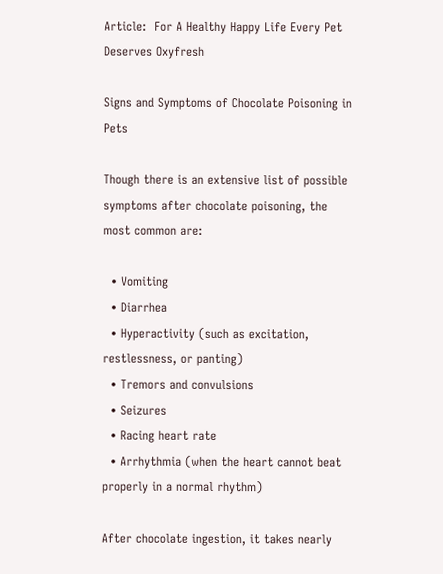Article:  For A Healthy Happy Life Every Pet Deserves Oxyfresh

Signs and Symptoms of Chocolate Poisoning in Pets

Though there is an extensive list of possible symptoms after chocolate poisoning, the most common are:

  • Vomiting
  • Diarrhea
  • Hyperactivity (such as excitation, restlessness, or panting)
  • Tremors and convulsions
  • Seizures
  • Racing heart rate
  • Arrhythmia (when the heart cannot beat properly in a normal rhythm)

After chocolate ingestion, it takes nearly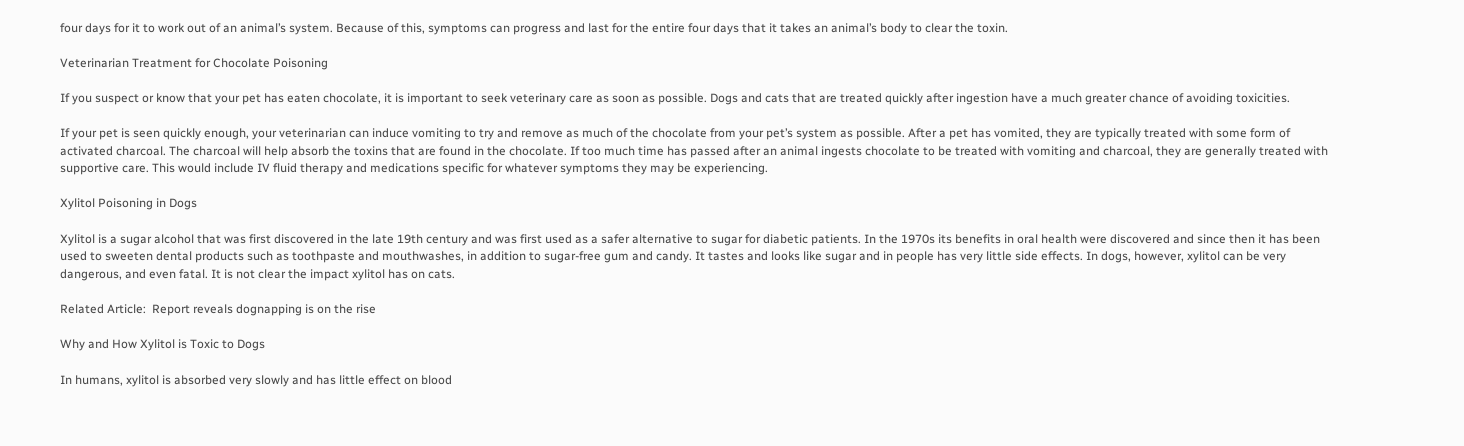four days for it to work out of an animal’s system. Because of this, symptoms can progress and last for the entire four days that it takes an animal’s body to clear the toxin.

Veterinarian Treatment for Chocolate Poisoning

If you suspect or know that your pet has eaten chocolate, it is important to seek veterinary care as soon as possible. Dogs and cats that are treated quickly after ingestion have a much greater chance of avoiding toxicities.

If your pet is seen quickly enough, your veterinarian can induce vomiting to try and remove as much of the chocolate from your pet’s system as possible. After a pet has vomited, they are typically treated with some form of activated charcoal. The charcoal will help absorb the toxins that are found in the chocolate. If too much time has passed after an animal ingests chocolate to be treated with vomiting and charcoal, they are generally treated with supportive care. This would include IV fluid therapy and medications specific for whatever symptoms they may be experiencing.

Xylitol Poisoning in Dogs

Xylitol is a sugar alcohol that was first discovered in the late 19th century and was first used as a safer alternative to sugar for diabetic patients. In the 1970s its benefits in oral health were discovered and since then it has been used to sweeten dental products such as toothpaste and mouthwashes, in addition to sugar-free gum and candy. It tastes and looks like sugar and in people has very little side effects. In dogs, however, xylitol can be very dangerous, and even fatal. It is not clear the impact xylitol has on cats.

Related Article:  Report reveals dognapping is on the rise

Why and How Xylitol is Toxic to Dogs

In humans, xylitol is absorbed very slowly and has little effect on blood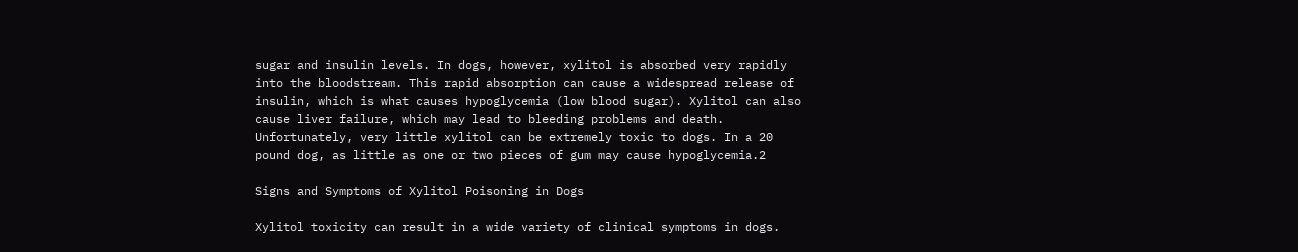sugar and insulin levels. In dogs, however, xylitol is absorbed very rapidly into the bloodstream. This rapid absorption can cause a widespread release of insulin, which is what causes hypoglycemia (low blood sugar). Xylitol can also cause liver failure, which may lead to bleeding problems and death. Unfortunately, very little xylitol can be extremely toxic to dogs. In a 20 pound dog, as little as one or two pieces of gum may cause hypoglycemia.2

Signs and Symptoms of Xylitol Poisoning in Dogs

Xylitol toxicity can result in a wide variety of clinical symptoms in dogs.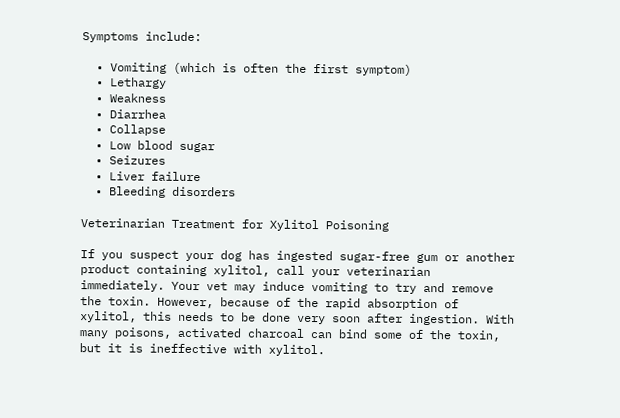Symptoms include:

  • Vomiting (which is often the first symptom)
  • Lethargy
  • Weakness
  • Diarrhea
  • Collapse
  • Low blood sugar
  • Seizures
  • Liver failure
  • Bleeding disorders

Veterinarian Treatment for Xylitol Poisoning

If you suspect your dog has ingested sugar-free gum or another product containing xylitol, call your veterinarian immediately. Your vet may induce vomiting to try and remove the toxin. However, because of the rapid absorption of xylitol, this needs to be done very soon after ingestion. With many poisons, activated charcoal can bind some of the toxin, but it is ineffective with xylitol.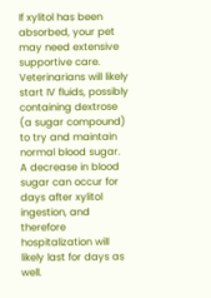If xylitol has been absorbed, your pet may need extensive supportive care. Veterinarians will likely start IV fluids, possibly containing dextrose (a sugar compound) to try and maintain normal blood sugar. A decrease in blood sugar can occur for days after xylitol ingestion, and therefore hospitalization will likely last for days as well.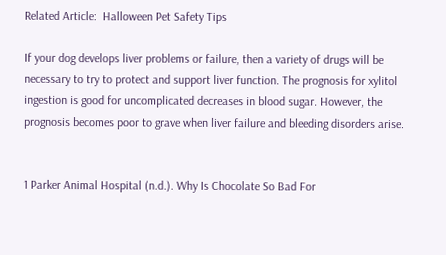Related Article:  Halloween Pet Safety Tips

If your dog develops liver problems or failure, then a variety of drugs will be necessary to try to protect and support liver function. The prognosis for xylitol ingestion is good for uncomplicated decreases in blood sugar. However, the prognosis becomes poor to grave when liver failure and bleeding disorders arise.


1 Parker Animal Hospital (n.d.). Why Is Chocolate So Bad For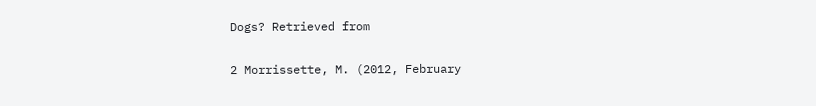Dogs? Retrieved from

2 Morrissette, M. (2012, February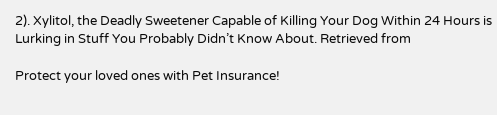2). Xylitol, the Deadly Sweetener Capable of Killing Your Dog Within 24 Hours is Lurking in Stuff You Probably Didn’t Know About. Retrieved from

Protect your loved ones with Pet Insurance!